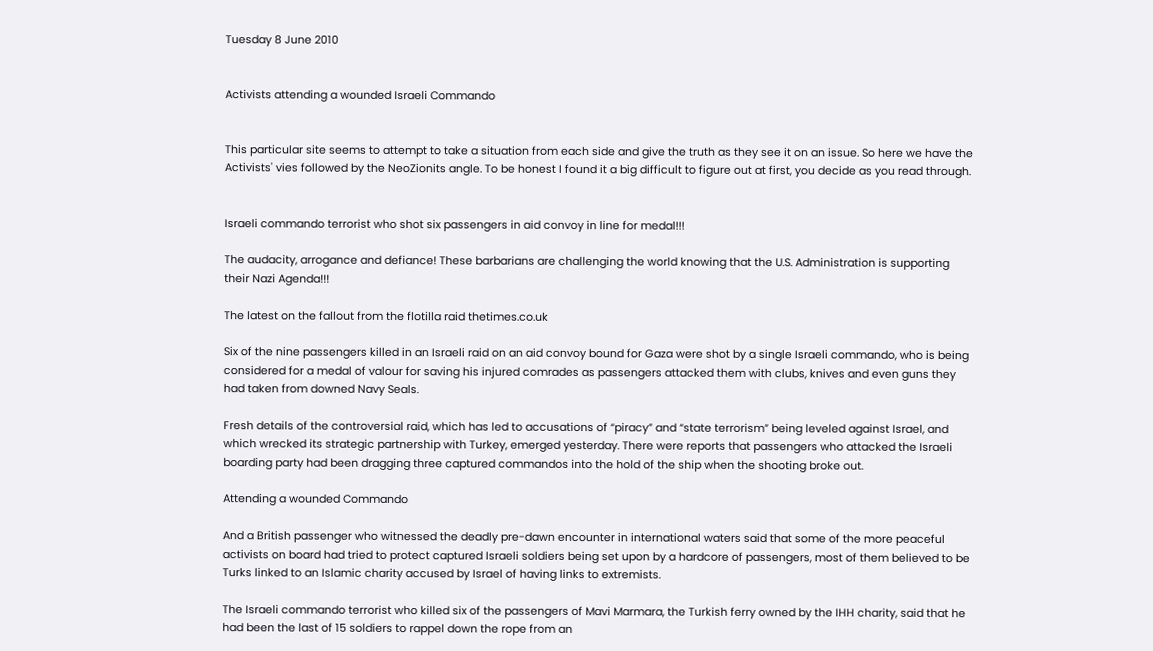Tuesday 8 June 2010


Activists attending a wounded Israeli Commando


This particular site seems to attempt to take a situation from each side and give the truth as they see it on an issue. So here we have the Activists' vies followed by the NeoZionits angle. To be honest I found it a big difficult to figure out at first, you decide as you read through.


Israeli commando terrorist who shot six passengers in aid convoy in line for medal!!!

The audacity, arrogance and defiance! These barbarians are challenging the world knowing that the U.S. Administration is supporting their Nazi Agenda!!!

The latest on the fallout from the flotilla raid thetimes.co.uk

Six of the nine passengers killed in an Israeli raid on an aid convoy bound for Gaza were shot by a single Israeli commando, who is being considered for a medal of valour for saving his injured comrades as passengers attacked them with clubs, knives and even guns they had taken from downed Navy Seals.

Fresh details of the controversial raid, which has led to accusations of “piracy” and “state terrorism” being leveled against Israel, and which wrecked its strategic partnership with Turkey, emerged yesterday. There were reports that passengers who attacked the Israeli boarding party had been dragging three captured commandos into the hold of the ship when the shooting broke out.

Attending a wounded Commando

And a British passenger who witnessed the deadly pre-dawn encounter in international waters said that some of the more peaceful activists on board had tried to protect captured Israeli soldiers being set upon by a hardcore of passengers, most of them believed to be Turks linked to an Islamic charity accused by Israel of having links to extremists.

The Israeli commando terrorist who killed six of the passengers of Mavi Marmara, the Turkish ferry owned by the IHH charity, said that he had been the last of 15 soldiers to rappel down the rope from an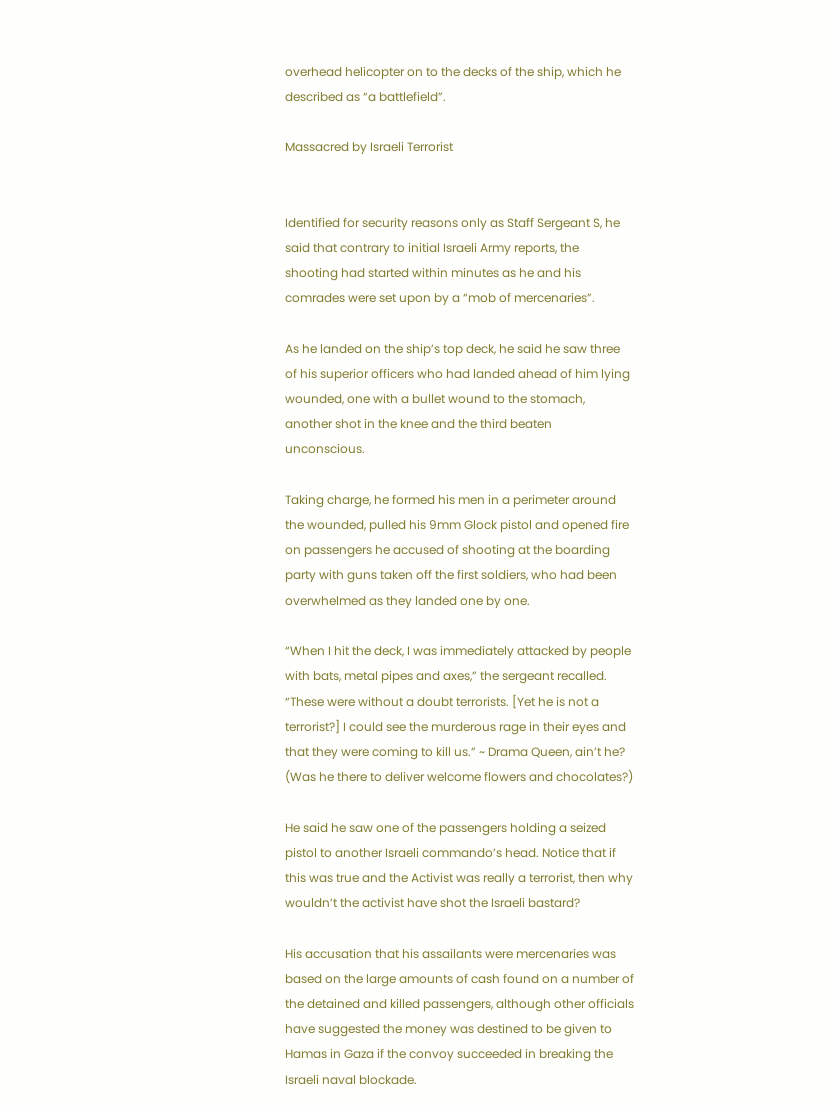overhead helicopter on to the decks of the ship, which he described as “a battlefield”.

Massacred by Israeli Terrorist


Identified for security reasons only as Staff Sergeant S, he said that contrary to initial Israeli Army reports, the shooting had started within minutes as he and his comrades were set upon by a “mob of mercenaries”.

As he landed on the ship’s top deck, he said he saw three of his superior officers who had landed ahead of him lying wounded, one with a bullet wound to the stomach, another shot in the knee and the third beaten unconscious.

Taking charge, he formed his men in a perimeter around the wounded, pulled his 9mm Glock pistol and opened fire on passengers he accused of shooting at the boarding party with guns taken off the first soldiers, who had been overwhelmed as they landed one by one.

“When I hit the deck, I was immediately attacked by people with bats, metal pipes and axes,” the sergeant recalled. “These were without a doubt terrorists. [Yet he is not a terrorist?] I could see the murderous rage in their eyes and that they were coming to kill us.” ~ Drama Queen, ain’t he? (Was he there to deliver welcome flowers and chocolates?)

He said he saw one of the passengers holding a seized pistol to another Israeli commando’s head. Notice that if this was true and the Activist was really a terrorist, then why wouldn’t the activist have shot the Israeli bastard?

His accusation that his assailants were mercenaries was based on the large amounts of cash found on a number of the detained and killed passengers, although other officials have suggested the money was destined to be given to Hamas in Gaza if the convoy succeeded in breaking the Israeli naval blockade.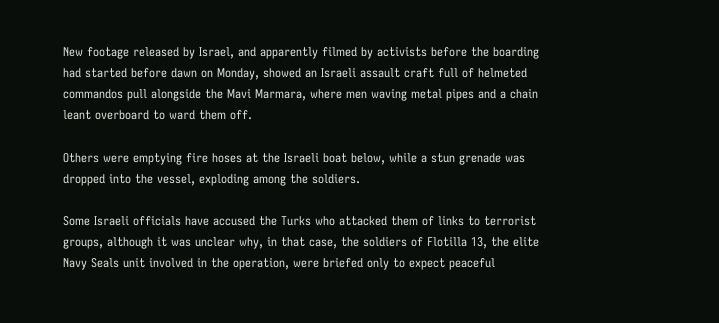New footage released by Israel, and apparently filmed by activists before the boarding had started before dawn on Monday, showed an Israeli assault craft full of helmeted commandos pull alongside the Mavi Marmara, where men waving metal pipes and a chain leant overboard to ward them off.

Others were emptying fire hoses at the Israeli boat below, while a stun grenade was dropped into the vessel, exploding among the soldiers.

Some Israeli officials have accused the Turks who attacked them of links to terrorist groups, although it was unclear why, in that case, the soldiers of Flotilla 13, the elite Navy Seals unit involved in the operation, were briefed only to expect peaceful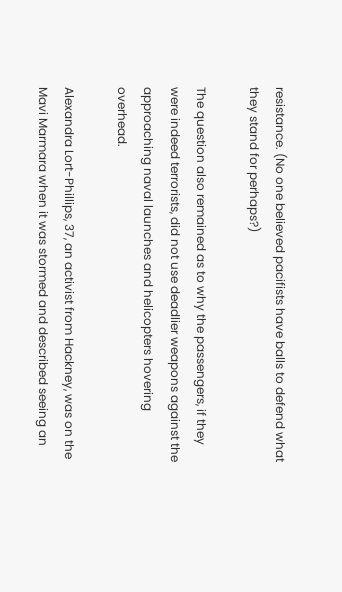resistance. (No one believed pacifists have balls to defend what they stand for perhaps?)

The question also remained as to why the passengers, if they were indeed terrorists, did not use deadlier weapons against the approaching naval launches and helicopters hovering overhead.

Alexandra Lort-Phillips, 37, an activist from Hackney, was on the Mavi Marmara when it was stormed and described seeing an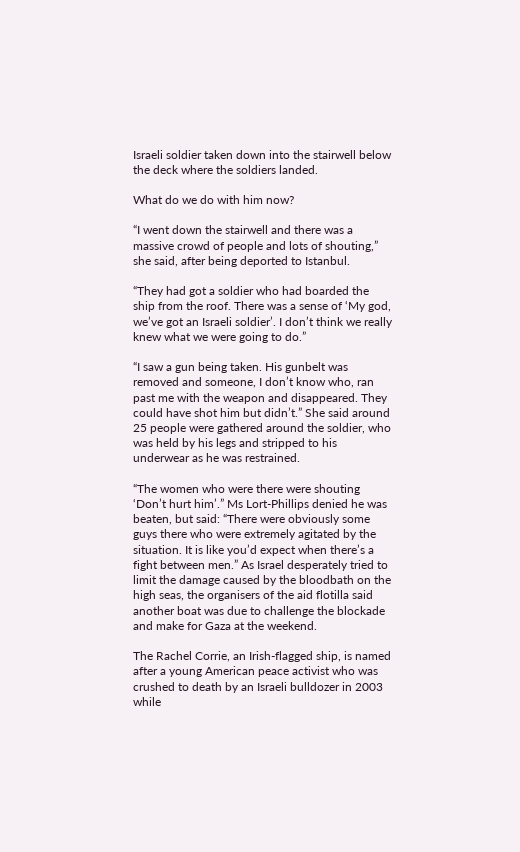Israeli soldier taken down into the stairwell below the deck where the soldiers landed.

What do we do with him now?

“I went down the stairwell and there was a massive crowd of people and lots of shouting,” she said, after being deported to Istanbul.

“They had got a soldier who had boarded the ship from the roof. There was a sense of ‘My god, we’ve got an Israeli soldier’. I don’t think we really knew what we were going to do.”

“I saw a gun being taken. His gunbelt was removed and someone, I don’t know who, ran past me with the weapon and disappeared. They could have shot him but didn’t.” She said around 25 people were gathered around the soldier, who was held by his legs and stripped to his underwear as he was restrained.

“The women who were there were shouting ‘Don’t hurt him’.” Ms Lort-Phillips denied he was beaten, but said: “There were obviously some guys there who were extremely agitated by the situation. It is like you’d expect when there’s a fight between men.” As Israel desperately tried to limit the damage caused by the bloodbath on the high seas, the organisers of the aid flotilla said another boat was due to challenge the blockade and make for Gaza at the weekend.

The Rachel Corrie, an Irish-flagged ship, is named after a young American peace activist who was crushed to death by an Israeli bulldozer in 2003 while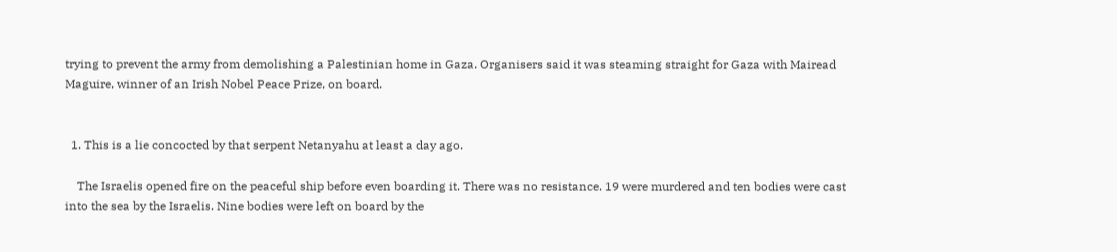trying to prevent the army from demolishing a Palestinian home in Gaza. Organisers said it was steaming straight for Gaza with Mairead Maguire, winner of an Irish Nobel Peace Prize, on board.


  1. This is a lie concocted by that serpent Netanyahu at least a day ago.

    The Israelis opened fire on the peaceful ship before even boarding it. There was no resistance. 19 were murdered and ten bodies were cast into the sea by the Israelis. Nine bodies were left on board by the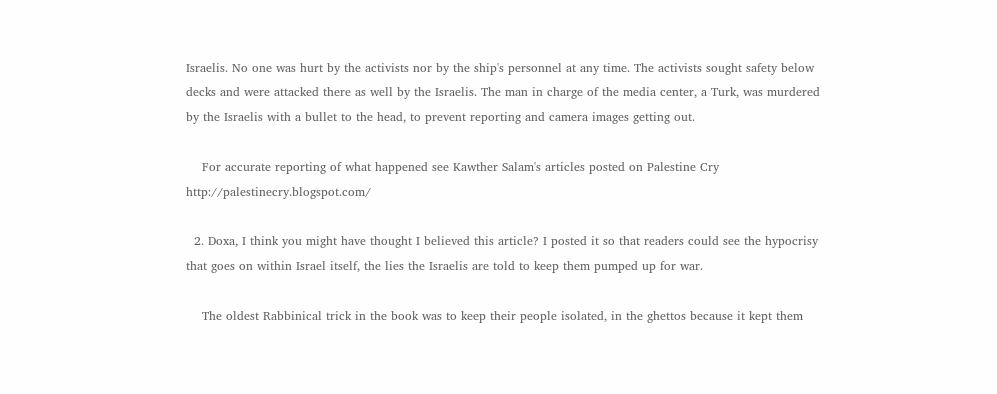Israelis. No one was hurt by the activists nor by the ship's personnel at any time. The activists sought safety below decks and were attacked there as well by the Israelis. The man in charge of the media center, a Turk, was murdered by the Israelis with a bullet to the head, to prevent reporting and camera images getting out.

    For accurate reporting of what happened see Kawther Salam's articles posted on Palestine Cry http://palestinecry.blogspot.com/

  2. Doxa, I think you might have thought I believed this article? I posted it so that readers could see the hypocrisy that goes on within Israel itself, the lies the Israelis are told to keep them pumped up for war.

    The oldest Rabbinical trick in the book was to keep their people isolated, in the ghettos because it kept them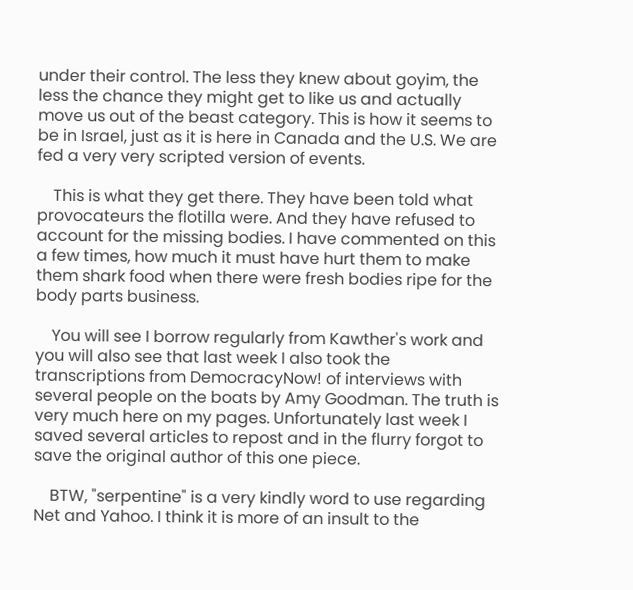under their control. The less they knew about goyim, the less the chance they might get to like us and actually move us out of the beast category. This is how it seems to be in Israel, just as it is here in Canada and the U.S. We are fed a very very scripted version of events.

    This is what they get there. They have been told what provocateurs the flotilla were. And they have refused to account for the missing bodies. I have commented on this a few times, how much it must have hurt them to make them shark food when there were fresh bodies ripe for the body parts business.

    You will see I borrow regularly from Kawther's work and you will also see that last week I also took the transcriptions from DemocracyNow! of interviews with several people on the boats by Amy Goodman. The truth is very much here on my pages. Unfortunately last week I saved several articles to repost and in the flurry forgot to save the original author of this one piece.

    BTW, "serpentine" is a very kindly word to use regarding Net and Yahoo. I think it is more of an insult to the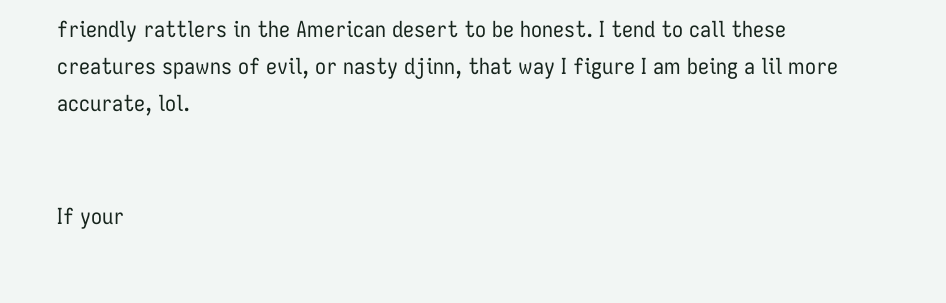friendly rattlers in the American desert to be honest. I tend to call these creatures spawns of evil, or nasty djinn, that way I figure I am being a lil more accurate, lol.


If your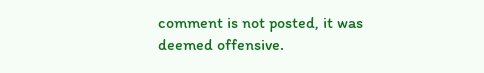comment is not posted, it was deemed offensive.